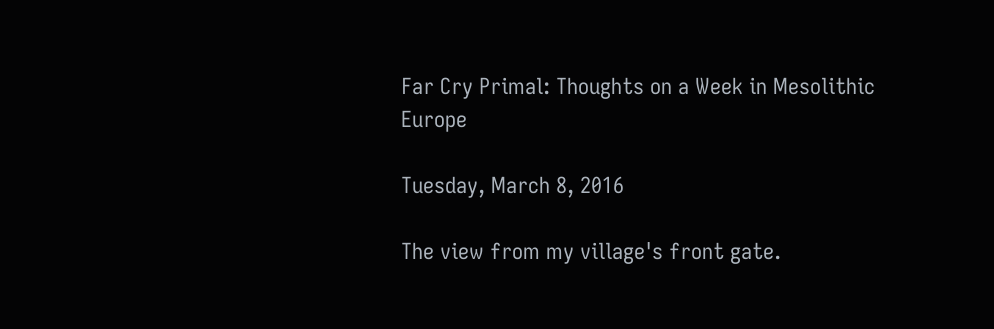Far Cry Primal: Thoughts on a Week in Mesolithic Europe

Tuesday, March 8, 2016

The view from my village's front gate.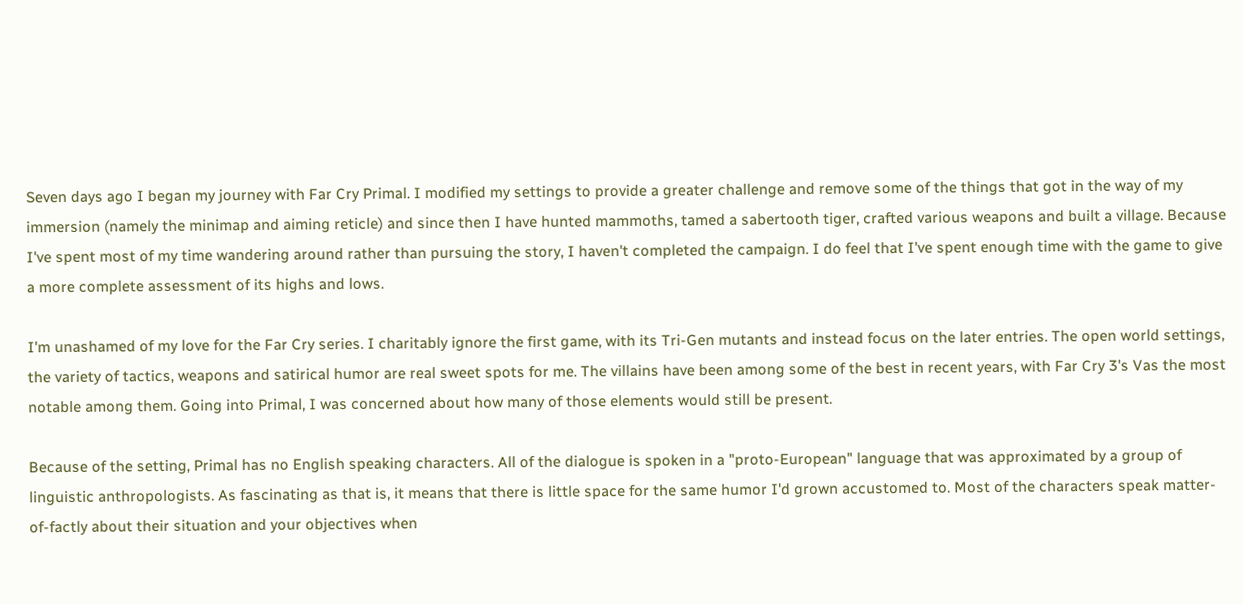Seven days ago I began my journey with Far Cry Primal. I modified my settings to provide a greater challenge and remove some of the things that got in the way of my immersion (namely the minimap and aiming reticle) and since then I have hunted mammoths, tamed a sabertooth tiger, crafted various weapons and built a village. Because I've spent most of my time wandering around rather than pursuing the story, I haven't completed the campaign. I do feel that I've spent enough time with the game to give a more complete assessment of its highs and lows.

I'm unashamed of my love for the Far Cry series. I charitably ignore the first game, with its Tri-Gen mutants and instead focus on the later entries. The open world settings, the variety of tactics, weapons and satirical humor are real sweet spots for me. The villains have been among some of the best in recent years, with Far Cry 3's Vas the most notable among them. Going into Primal, I was concerned about how many of those elements would still be present.

Because of the setting, Primal has no English speaking characters. All of the dialogue is spoken in a "proto-European" language that was approximated by a group of linguistic anthropologists. As fascinating as that is, it means that there is little space for the same humor I'd grown accustomed to. Most of the characters speak matter-of-factly about their situation and your objectives when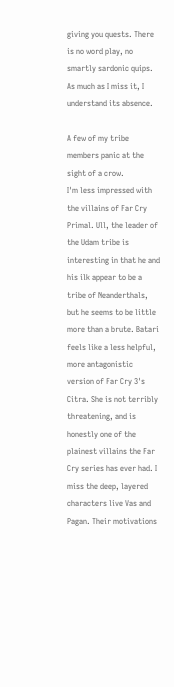giving you quests. There is no word play, no smartly sardonic quips. As much as I miss it, I understand its absence.

A few of my tribe members panic at the sight of a crow.
I'm less impressed with the villains of Far Cry Primal. Ull, the leader of the Udam tribe is interesting in that he and his ilk appear to be a tribe of Neanderthals, but he seems to be little more than a brute. Batari feels like a less helpful, more antagonistic version of Far Cry 3's Citra. She is not terribly threatening, and is honestly one of the plainest villains the Far Cry series has ever had. I miss the deep, layered characters live Vas and Pagan. Their motivations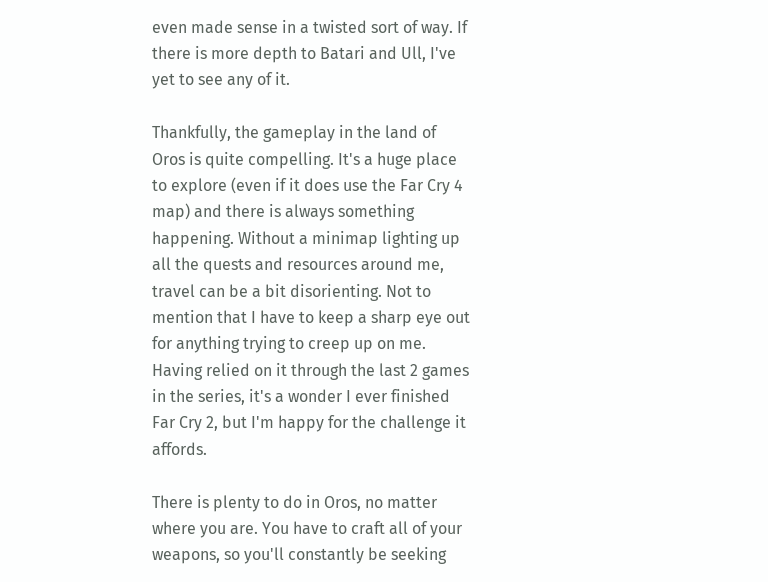even made sense in a twisted sort of way. If there is more depth to Batari and Ull, I've yet to see any of it.

Thankfully, the gameplay in the land of Oros is quite compelling. It's a huge place to explore (even if it does use the Far Cry 4 map) and there is always something happening. Without a minimap lighting up all the quests and resources around me, travel can be a bit disorienting. Not to mention that I have to keep a sharp eye out for anything trying to creep up on me. Having relied on it through the last 2 games in the series, it's a wonder I ever finished Far Cry 2, but I'm happy for the challenge it affords.

There is plenty to do in Oros, no matter where you are. You have to craft all of your weapons, so you'll constantly be seeking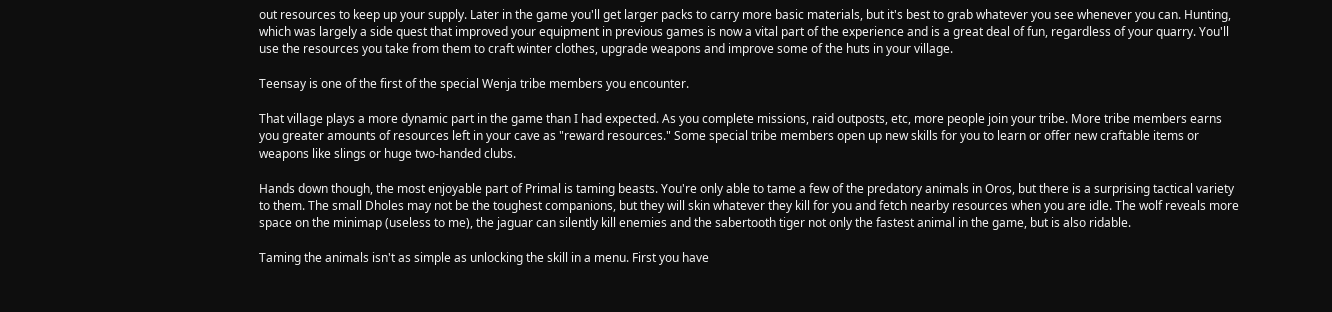out resources to keep up your supply. Later in the game you'll get larger packs to carry more basic materials, but it's best to grab whatever you see whenever you can. Hunting, which was largely a side quest that improved your equipment in previous games is now a vital part of the experience and is a great deal of fun, regardless of your quarry. You'll use the resources you take from them to craft winter clothes, upgrade weapons and improve some of the huts in your village.

Teensay is one of the first of the special Wenja tribe members you encounter.

That village plays a more dynamic part in the game than I had expected. As you complete missions, raid outposts, etc, more people join your tribe. More tribe members earns you greater amounts of resources left in your cave as "reward resources." Some special tribe members open up new skills for you to learn or offer new craftable items or weapons like slings or huge two-handed clubs.

Hands down though, the most enjoyable part of Primal is taming beasts. You're only able to tame a few of the predatory animals in Oros, but there is a surprising tactical variety to them. The small Dholes may not be the toughest companions, but they will skin whatever they kill for you and fetch nearby resources when you are idle. The wolf reveals more space on the minimap (useless to me), the jaguar can silently kill enemies and the sabertooth tiger not only the fastest animal in the game, but is also ridable.

Taming the animals isn't as simple as unlocking the skill in a menu. First you have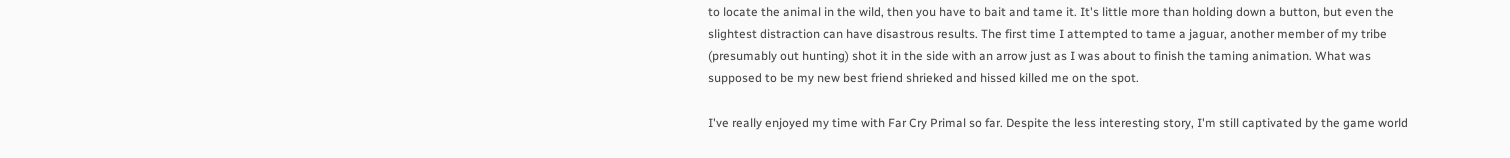to locate the animal in the wild, then you have to bait and tame it. It's little more than holding down a button, but even the slightest distraction can have disastrous results. The first time I attempted to tame a jaguar, another member of my tribe (presumably out hunting) shot it in the side with an arrow just as I was about to finish the taming animation. What was supposed to be my new best friend shrieked and hissed killed me on the spot.

I've really enjoyed my time with Far Cry Primal so far. Despite the less interesting story, I'm still captivated by the game world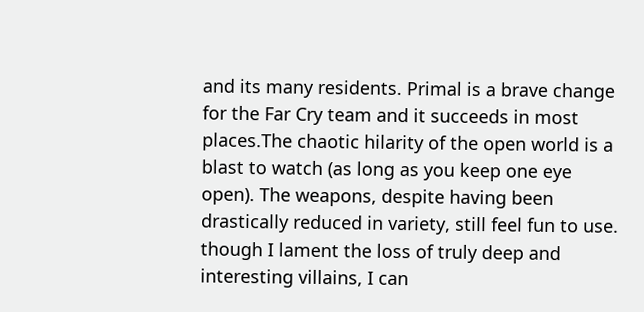and its many residents. Primal is a brave change for the Far Cry team and it succeeds in most places.The chaotic hilarity of the open world is a blast to watch (as long as you keep one eye open). The weapons, despite having been drastically reduced in variety, still feel fun to use. though I lament the loss of truly deep and interesting villains, I can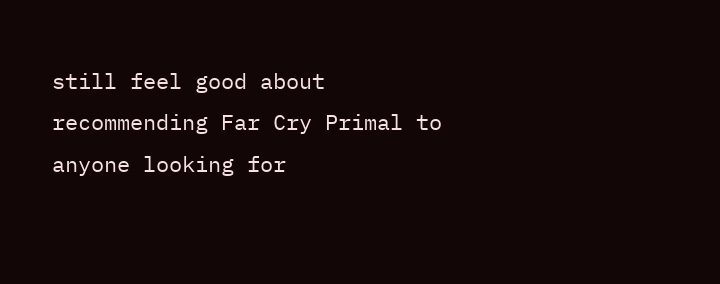still feel good about recommending Far Cry Primal to anyone looking for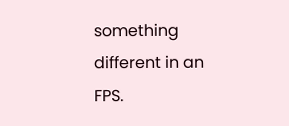something different in an FPS.